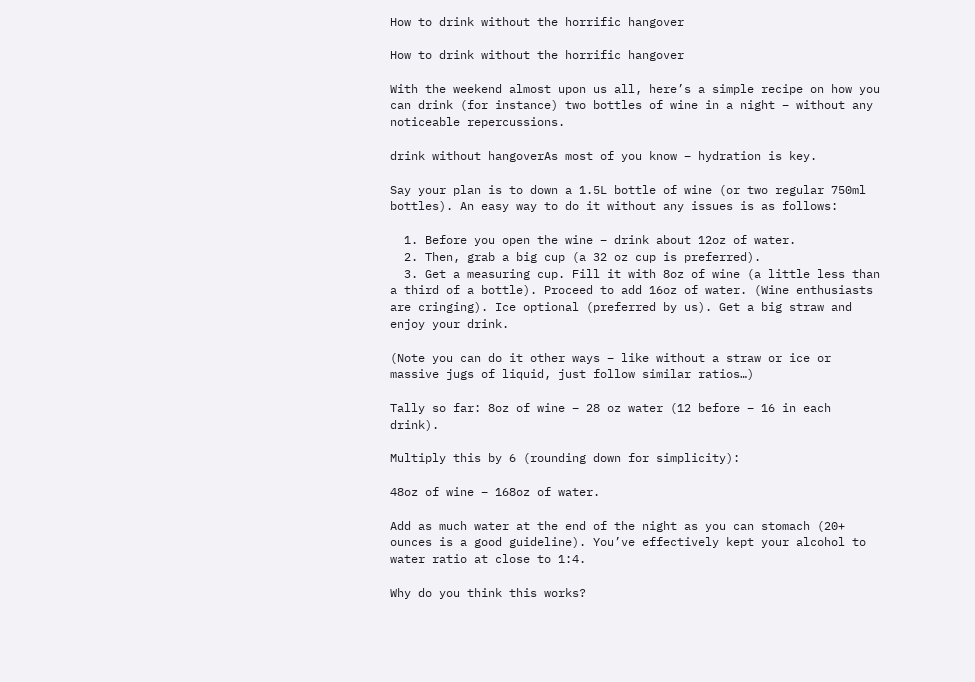How to drink without the horrific hangover

How to drink without the horrific hangover

With the weekend almost upon us all, here’s a simple recipe on how you can drink (for instance) two bottles of wine in a night – without any noticeable repercussions.

drink without hangoverAs most of you know – hydration is key.

Say your plan is to down a 1.5L bottle of wine (or two regular 750ml bottles). An easy way to do it without any issues is as follows:

  1. Before you open the wine – drink about 12oz of water.
  2. Then, grab a big cup (a 32 oz cup is preferred).
  3. Get a measuring cup. Fill it with 8oz of wine (a little less than a third of a bottle). Proceed to add 16oz of water. (Wine enthusiasts are cringing). Ice optional (preferred by us). Get a big straw and enjoy your drink.

(Note you can do it other ways – like without a straw or ice or massive jugs of liquid, just follow similar ratios…)

Tally so far: 8oz of wine – 28 oz water (12 before – 16 in each drink).

Multiply this by 6 (rounding down for simplicity):

48oz of wine – 168oz of water.

Add as much water at the end of the night as you can stomach (20+ ounces is a good guideline). You’ve effectively kept your alcohol to water ratio at close to 1:4.

Why do you think this works?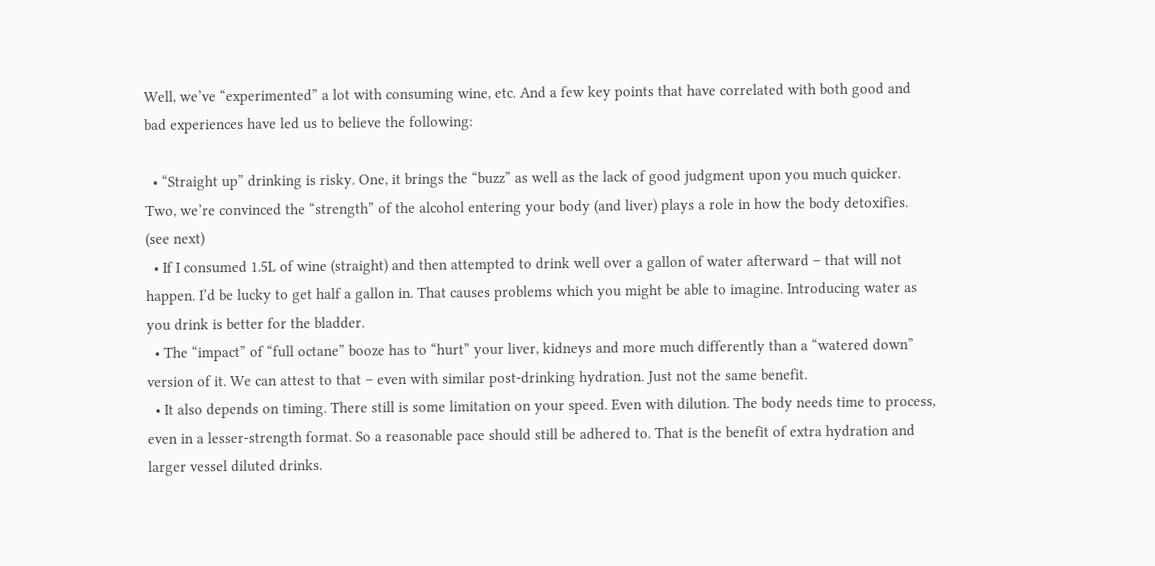Well, we’ve “experimented” a lot with consuming wine, etc. And a few key points that have correlated with both good and bad experiences have led us to believe the following:

  • “Straight up” drinking is risky. One, it brings the “buzz” as well as the lack of good judgment upon you much quicker. Two, we’re convinced the “strength” of the alcohol entering your body (and liver) plays a role in how the body detoxifies. (see next)
  • If I consumed 1.5L of wine (straight) and then attempted to drink well over a gallon of water afterward – that will not happen. I’d be lucky to get half a gallon in. That causes problems which you might be able to imagine. Introducing water as you drink is better for the bladder.
  • The “impact” of “full octane” booze has to “hurt” your liver, kidneys and more much differently than a “watered down” version of it. We can attest to that – even with similar post-drinking hydration. Just not the same benefit.
  • It also depends on timing. There still is some limitation on your speed. Even with dilution. The body needs time to process, even in a lesser-strength format. So a reasonable pace should still be adhered to. That is the benefit of extra hydration and larger vessel diluted drinks.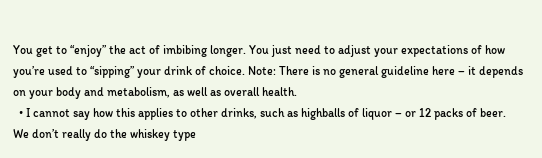You get to “enjoy” the act of imbibing longer. You just need to adjust your expectations of how you’re used to “sipping” your drink of choice. Note: There is no general guideline here – it depends on your body and metabolism, as well as overall health.
  • I cannot say how this applies to other drinks, such as highballs of liquor – or 12 packs of beer. We don’t really do the whiskey type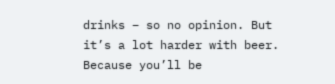drinks – so no opinion. But it’s a lot harder with beer. Because you’ll be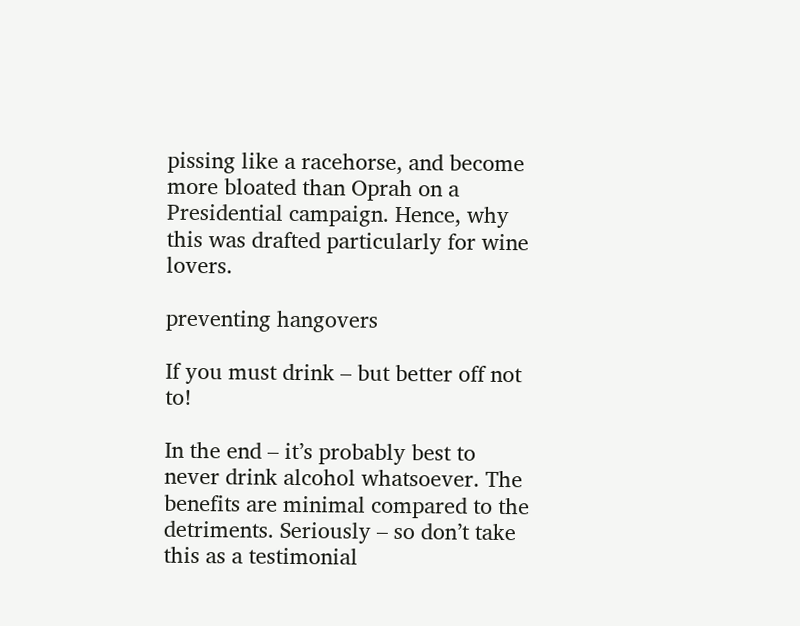pissing like a racehorse, and become more bloated than Oprah on a Presidential campaign. Hence, why this was drafted particularly for wine lovers.

preventing hangovers

If you must drink – but better off not to!

In the end – it’s probably best to never drink alcohol whatsoever. The benefits are minimal compared to the detriments. Seriously – so don’t take this as a testimonial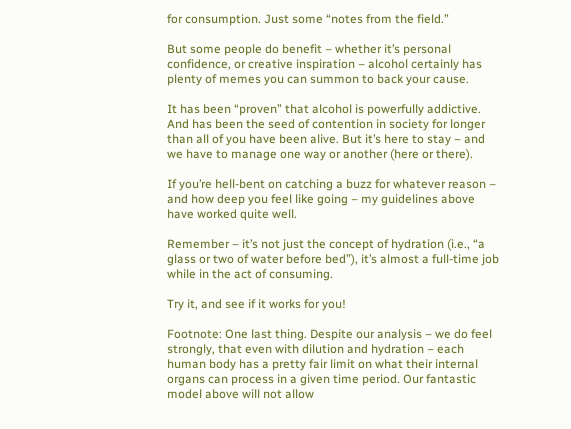for consumption. Just some “notes from the field.”

But some people do benefit – whether it’s personal confidence, or creative inspiration – alcohol certainly has plenty of memes you can summon to back your cause.

It has been “proven” that alcohol is powerfully addictive. And has been the seed of contention in society for longer than all of you have been alive. But it’s here to stay – and we have to manage one way or another (here or there).

If you’re hell-bent on catching a buzz for whatever reason – and how deep you feel like going – my guidelines above have worked quite well.

Remember – it’s not just the concept of hydration (i.e., “a glass or two of water before bed”), it’s almost a full-time job while in the act of consuming.

Try it, and see if it works for you!

Footnote: One last thing. Despite our analysis – we do feel strongly, that even with dilution and hydration – each human body has a pretty fair limit on what their internal organs can process in a given time period. Our fantastic model above will not allow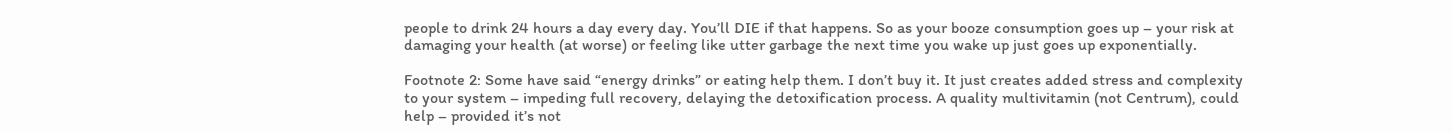people to drink 24 hours a day every day. You’ll DIE if that happens. So as your booze consumption goes up – your risk at damaging your health (at worse) or feeling like utter garbage the next time you wake up just goes up exponentially.

Footnote 2: Some have said “energy drinks” or eating help them. I don’t buy it. It just creates added stress and complexity to your system – impeding full recovery, delaying the detoxification process. A quality multivitamin (not Centrum), could help – provided it’s not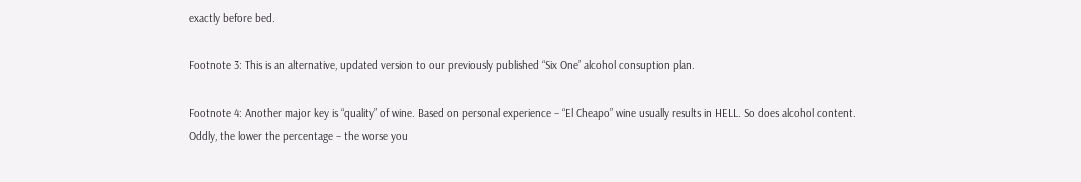exactly before bed.

Footnote 3: This is an alternative, updated version to our previously published “Six One” alcohol consuption plan.

Footnote 4: Another major key is “quality” of wine. Based on personal experience – “El Cheapo” wine usually results in HELL. So does alcohol content. Oddly, the lower the percentage – the worse you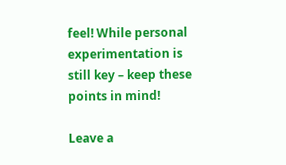feel! While personal experimentation is still key – keep these points in mind!

Leave a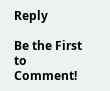Reply

Be the First to Comment!